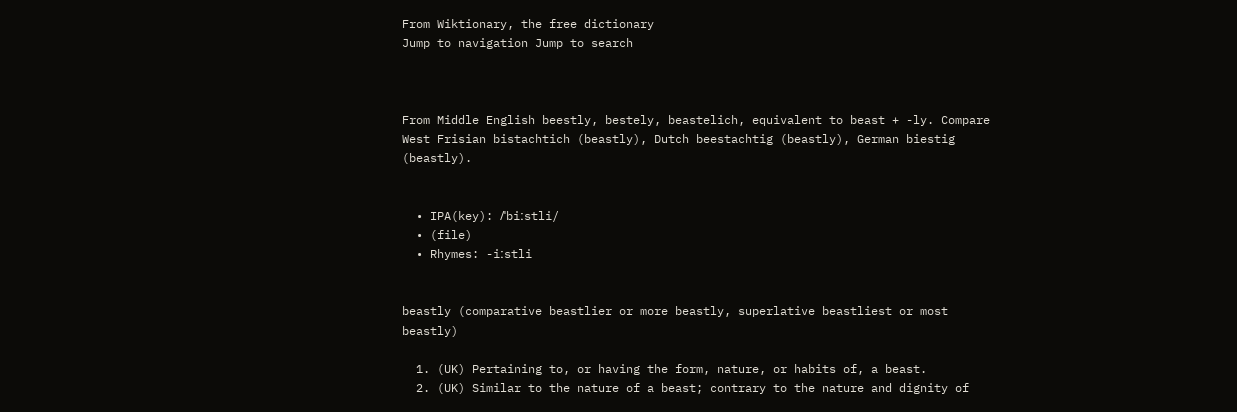From Wiktionary, the free dictionary
Jump to navigation Jump to search



From Middle English beestly, bestely, beastelich, equivalent to beast + -ly. Compare West Frisian bistachtich (beastly), Dutch beestachtig (beastly), German biestig (beastly).


  • IPA(key): /ˈbiːstli/
  • (file)
  • Rhymes: -iːstli


beastly (comparative beastlier or more beastly, superlative beastliest or most beastly)

  1. (UK) Pertaining to, or having the form, nature, or habits of, a beast.
  2. (UK) Similar to the nature of a beast; contrary to the nature and dignity of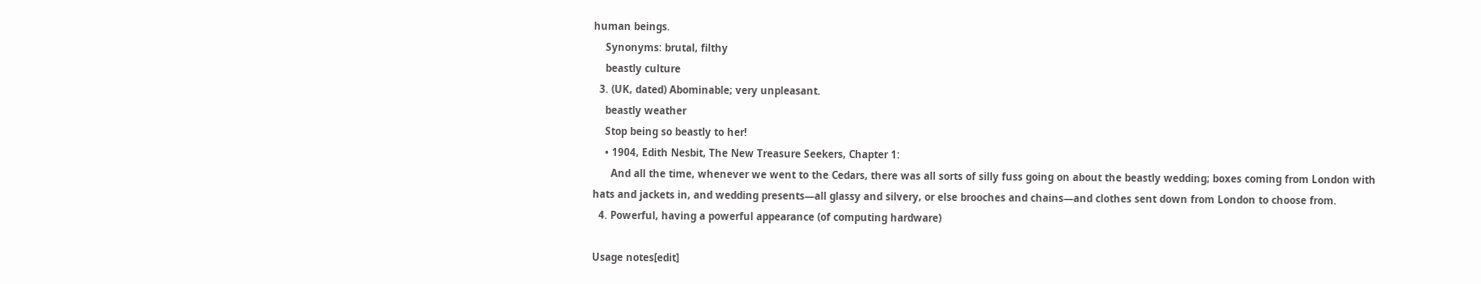human beings.
    Synonyms: brutal, filthy
    beastly culture
  3. (UK, dated) Abominable; very unpleasant.
    beastly weather
    Stop being so beastly to her!
    • 1904, Edith Nesbit, The New Treasure Seekers, Chapter 1:
      And all the time, whenever we went to the Cedars, there was all sorts of silly fuss going on about the beastly wedding; boxes coming from London with hats and jackets in, and wedding presents—all glassy and silvery, or else brooches and chains—and clothes sent down from London to choose from.
  4. Powerful, having a powerful appearance (of computing hardware)

Usage notes[edit]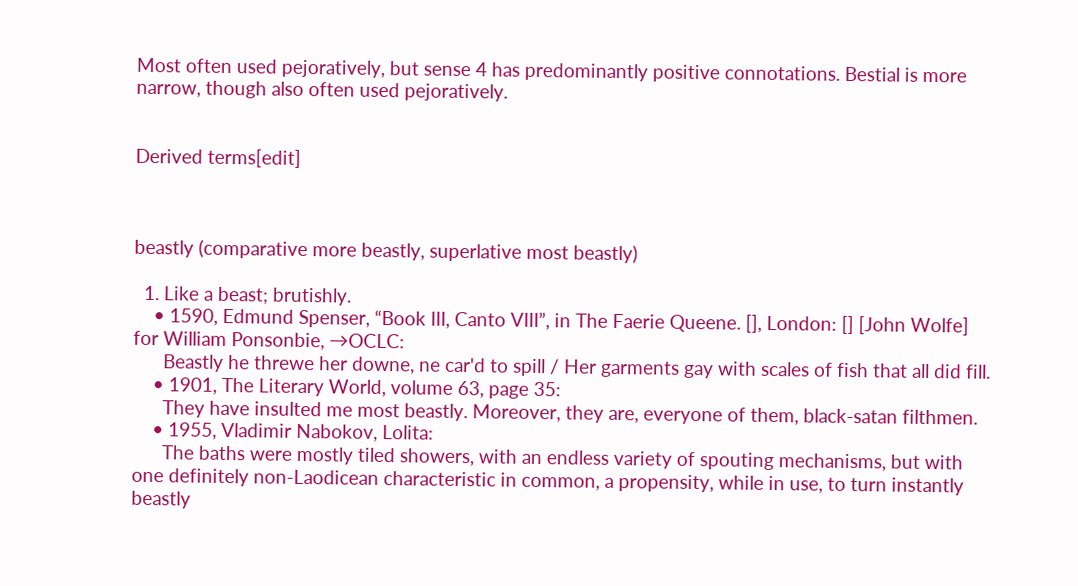Most often used pejoratively, but sense 4 has predominantly positive connotations. Bestial is more narrow, though also often used pejoratively.


Derived terms[edit]



beastly (comparative more beastly, superlative most beastly)

  1. Like a beast; brutishly.
    • 1590, Edmund Spenser, “Book III, Canto VIII”, in The Faerie Queene. [], London: [] [John Wolfe] for William Ponsonbie, →OCLC:
      Beastly he threwe her downe, ne car'd to spill / Her garments gay with scales of fish that all did fill.
    • 1901, The Literary World, volume 63, page 35:
      They have insulted me most beastly. Moreover, they are, everyone of them, black-satan filthmen.
    • 1955, Vladimir Nabokov, Lolita:
      The baths were mostly tiled showers, with an endless variety of spouting mechanisms, but with one definitely non-Laodicean characteristic in common, a propensity, while in use, to turn instantly beastly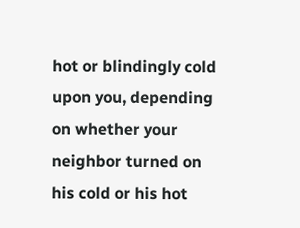hot or blindingly cold upon you, depending on whether your neighbor turned on his cold or his hot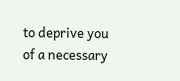to deprive you of a necessary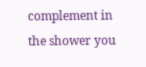complement in the shower you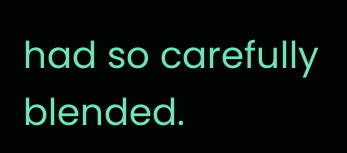had so carefully blended.